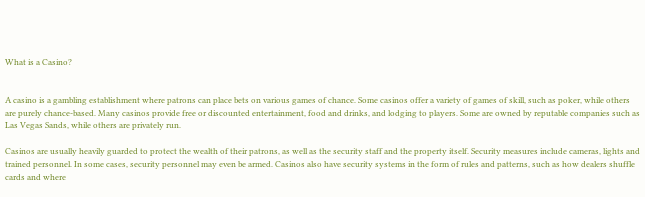What is a Casino?


A casino is a gambling establishment where patrons can place bets on various games of chance. Some casinos offer a variety of games of skill, such as poker, while others are purely chance-based. Many casinos provide free or discounted entertainment, food and drinks, and lodging to players. Some are owned by reputable companies such as Las Vegas Sands, while others are privately run.

Casinos are usually heavily guarded to protect the wealth of their patrons, as well as the security staff and the property itself. Security measures include cameras, lights and trained personnel. In some cases, security personnel may even be armed. Casinos also have security systems in the form of rules and patterns, such as how dealers shuffle cards and where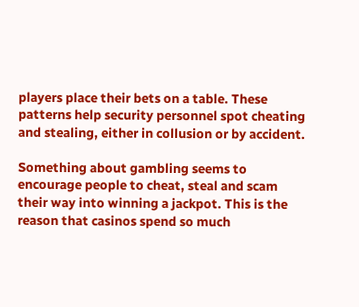players place their bets on a table. These patterns help security personnel spot cheating and stealing, either in collusion or by accident.

Something about gambling seems to encourage people to cheat, steal and scam their way into winning a jackpot. This is the reason that casinos spend so much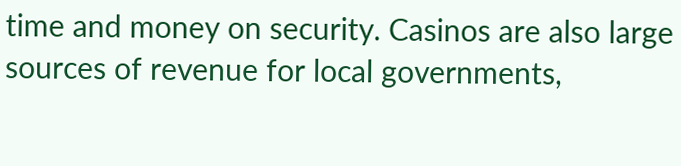time and money on security. Casinos are also large sources of revenue for local governments,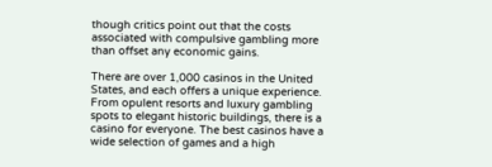though critics point out that the costs associated with compulsive gambling more than offset any economic gains.

There are over 1,000 casinos in the United States, and each offers a unique experience. From opulent resorts and luxury gambling spots to elegant historic buildings, there is a casino for everyone. The best casinos have a wide selection of games and a high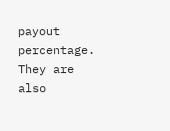payout percentage. They are also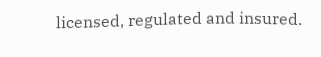licensed, regulated and insured.